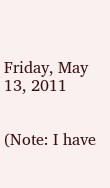Friday, May 13, 2011


(Note: I have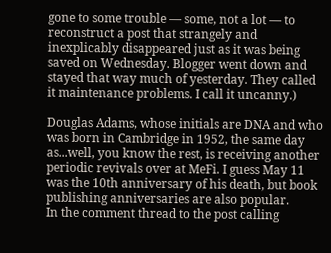gone to some trouble — some, not a lot — to reconstruct a post that strangely and inexplicably disappeared just as it was being saved on Wednesday. Blogger went down and stayed that way much of yesterday. They called it maintenance problems. I call it uncanny.)

Douglas Adams, whose initials are DNA and who was born in Cambridge in 1952, the same day as...well, you know the rest, is receiving another periodic revivals over at MeFi. I guess May 11 was the 10th anniversary of his death, but book publishing anniversaries are also popular.
In the comment thread to the post calling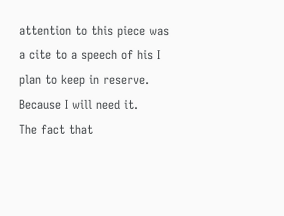attention to this piece was a cite to a speech of his I plan to keep in reserve. Because I will need it.
The fact that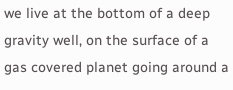we live at the bottom of a deep gravity well, on the surface of a gas covered planet going around a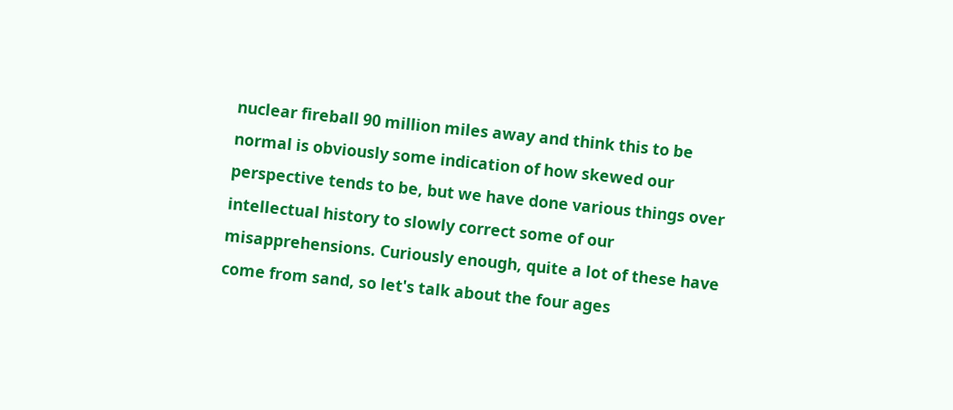nuclear fireball 90 million miles away and think this to be normal is obviously some indication of how skewed our perspective tends to be, but we have done various things over intellectual history to slowly correct some of our misapprehensions. Curiously enough, quite a lot of these have come from sand, so let's talk about the four ages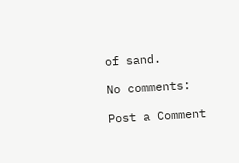of sand.

No comments:

Post a Comment